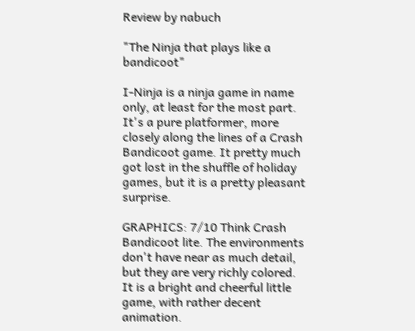Review by nabuch

"The Ninja that plays like a bandicoot"

I-Ninja is a ninja game in name only, at least for the most part. It's a pure platformer, more closely along the lines of a Crash Bandicoot game. It pretty much got lost in the shuffle of holiday games, but it is a pretty pleasant surprise.

GRAPHICS: 7/10 Think Crash Bandicoot lite. The environments don't have near as much detail, but they are very richly colored. It is a bright and cheerful little game, with rather decent animation.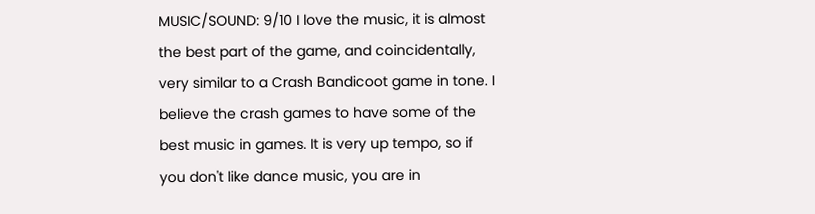MUSIC/SOUND: 9/10 I love the music, it is almost the best part of the game, and coincidentally, very similar to a Crash Bandicoot game in tone. I believe the crash games to have some of the best music in games. It is very up tempo, so if you don't like dance music, you are in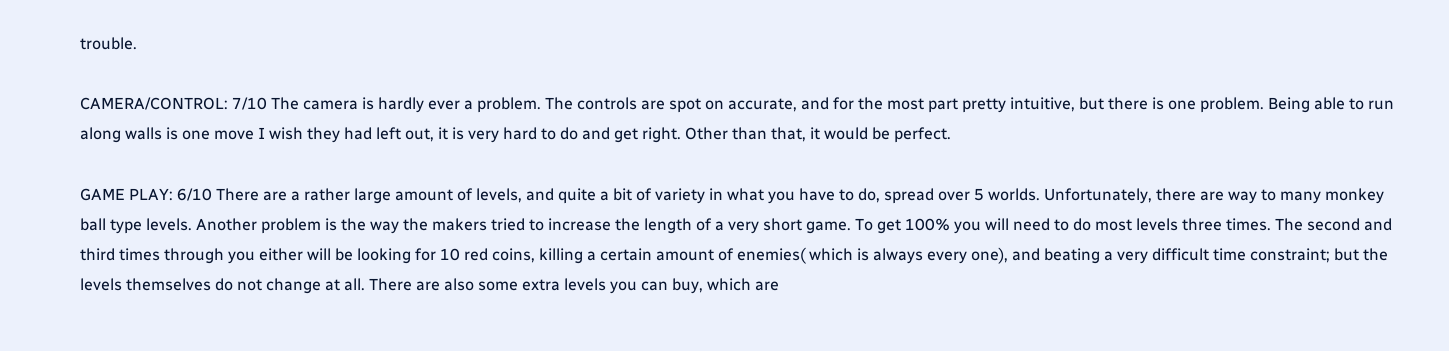trouble.

CAMERA/CONTROL: 7/10 The camera is hardly ever a problem. The controls are spot on accurate, and for the most part pretty intuitive, but there is one problem. Being able to run along walls is one move I wish they had left out, it is very hard to do and get right. Other than that, it would be perfect.

GAME PLAY: 6/10 There are a rather large amount of levels, and quite a bit of variety in what you have to do, spread over 5 worlds. Unfortunately, there are way to many monkey ball type levels. Another problem is the way the makers tried to increase the length of a very short game. To get 100% you will need to do most levels three times. The second and third times through you either will be looking for 10 red coins, killing a certain amount of enemies( which is always every one), and beating a very difficult time constraint; but the levels themselves do not change at all. There are also some extra levels you can buy, which are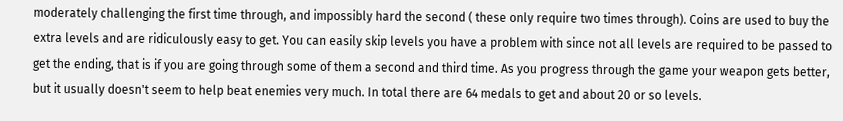moderately challenging the first time through, and impossibly hard the second ( these only require two times through). Coins are used to buy the extra levels and are ridiculously easy to get. You can easily skip levels you have a problem with since not all levels are required to be passed to get the ending, that is if you are going through some of them a second and third time. As you progress through the game your weapon gets better, but it usually doesn't seem to help beat enemies very much. In total there are 64 medals to get and about 20 or so levels.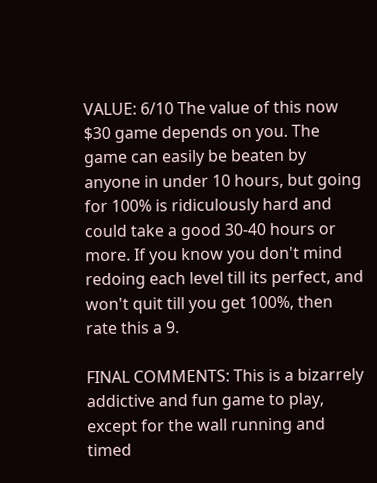VALUE: 6/10 The value of this now $30 game depends on you. The game can easily be beaten by anyone in under 10 hours, but going for 100% is ridiculously hard and could take a good 30-40 hours or more. If you know you don't mind redoing each level till its perfect, and won't quit till you get 100%, then rate this a 9.

FINAL COMMENTS: This is a bizarrely addictive and fun game to play, except for the wall running and timed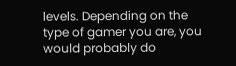levels. Depending on the type of gamer you are, you would probably do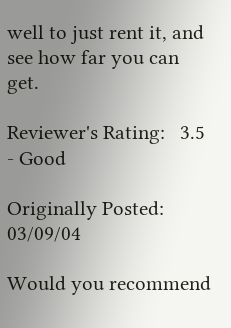well to just rent it, and see how far you can get.

Reviewer's Rating:   3.5 - Good

Originally Posted: 03/09/04

Would you recommend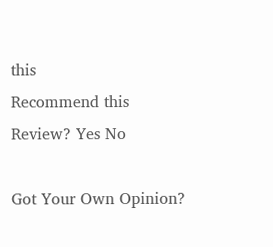this
Recommend this
Review? Yes No

Got Your Own Opinion?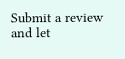Submit a review and let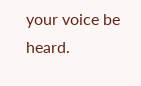your voice be heard.